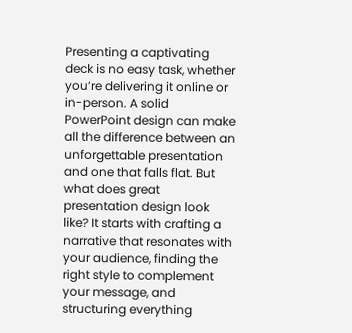Presenting a captivating deck is no easy task, whether you’re delivering it online or in-person. A solid PowerPoint design can make all the difference between an unforgettable presentation and one that falls flat. But what does great presentation design look like? It starts with crafting a narrative that resonates with your audience, finding the right style to complement your message, and structuring everything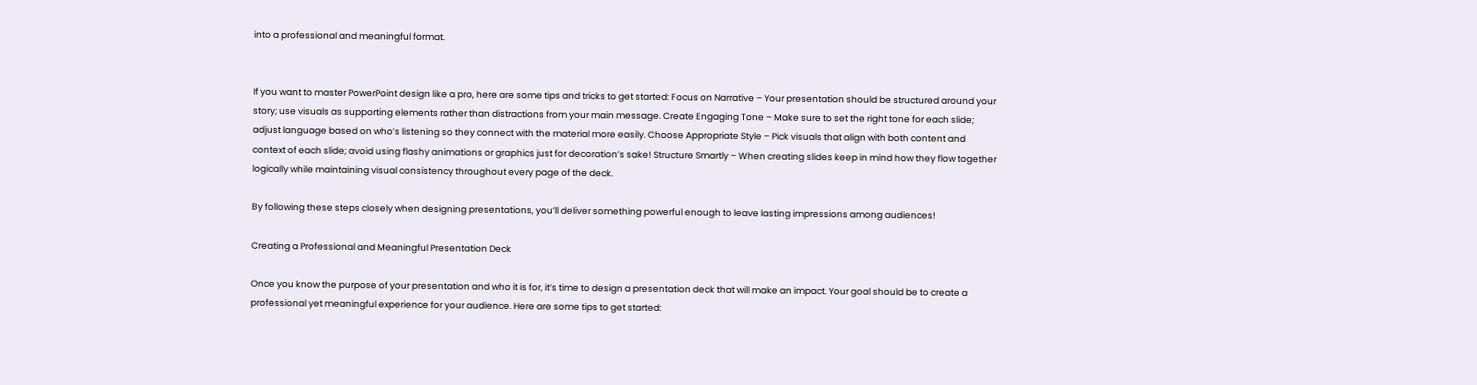into a professional and meaningful format.


If you want to master PowerPoint design like a pro, here are some tips and tricks to get started: Focus on Narrative – Your presentation should be structured around your story; use visuals as supporting elements rather than distractions from your main message. Create Engaging Tone – Make sure to set the right tone for each slide; adjust language based on who’s listening so they connect with the material more easily. Choose Appropriate Style – Pick visuals that align with both content and context of each slide; avoid using flashy animations or graphics just for decoration’s sake! Structure Smartly – When creating slides keep in mind how they flow together logically while maintaining visual consistency throughout every page of the deck.

By following these steps closely when designing presentations, you’ll deliver something powerful enough to leave lasting impressions among audiences!

Creating a Professional and Meaningful Presentation Deck

Once you know the purpose of your presentation and who it is for, it’s time to design a presentation deck that will make an impact. Your goal should be to create a professional yet meaningful experience for your audience. Here are some tips to get started: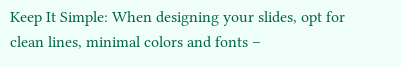Keep It Simple: When designing your slides, opt for clean lines, minimal colors and fonts –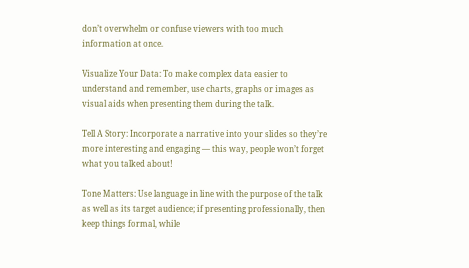don’t overwhelm or confuse viewers with too much information at once.

Visualize Your Data: To make complex data easier to understand and remember, use charts, graphs or images as visual aids when presenting them during the talk.

Tell A Story: Incorporate a narrative into your slides so they’re more interesting and engaging — this way, people won’t forget what you talked about!

Tone Matters: Use language in line with the purpose of the talk as well as its target audience; if presenting professionally, then keep things formal, while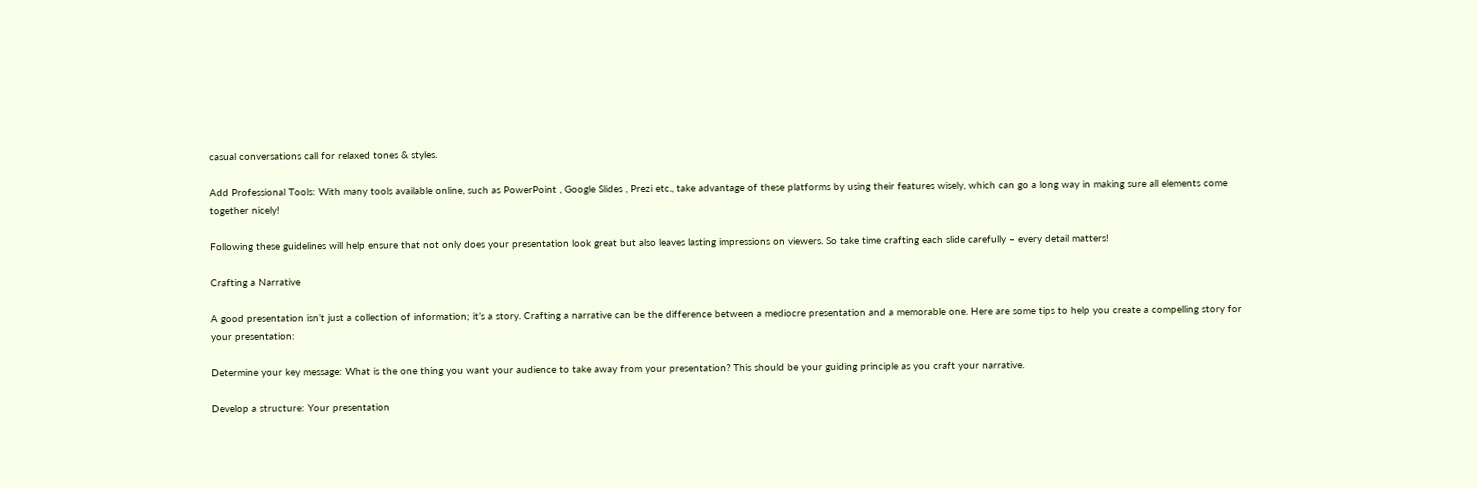casual conversations call for relaxed tones & styles.

Add Professional Tools: With many tools available online, such as PowerPoint , Google Slides , Prezi etc., take advantage of these platforms by using their features wisely, which can go a long way in making sure all elements come together nicely!

Following these guidelines will help ensure that not only does your presentation look great but also leaves lasting impressions on viewers. So take time crafting each slide carefully – every detail matters!

Crafting a Narrative

A good presentation isn’t just a collection of information; it’s a story. Crafting a narrative can be the difference between a mediocre presentation and a memorable one. Here are some tips to help you create a compelling story for your presentation:

Determine your key message: What is the one thing you want your audience to take away from your presentation? This should be your guiding principle as you craft your narrative.

Develop a structure: Your presentation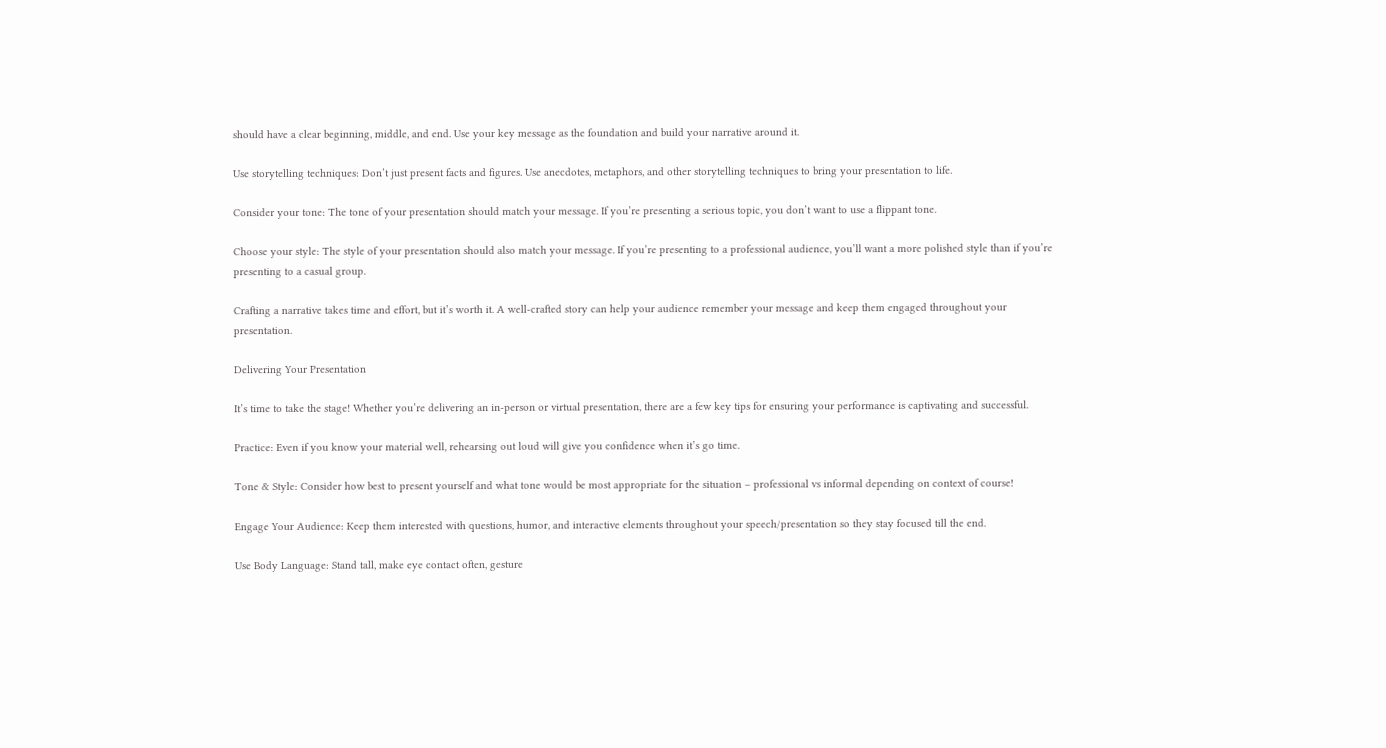should have a clear beginning, middle, and end. Use your key message as the foundation and build your narrative around it.

Use storytelling techniques: Don’t just present facts and figures. Use anecdotes, metaphors, and other storytelling techniques to bring your presentation to life.

Consider your tone: The tone of your presentation should match your message. If you’re presenting a serious topic, you don’t want to use a flippant tone.

Choose your style: The style of your presentation should also match your message. If you’re presenting to a professional audience, you’ll want a more polished style than if you’re presenting to a casual group.

Crafting a narrative takes time and effort, but it’s worth it. A well-crafted story can help your audience remember your message and keep them engaged throughout your presentation.

Delivering Your Presentation

It’s time to take the stage! Whether you’re delivering an in-person or virtual presentation, there are a few key tips for ensuring your performance is captivating and successful.

Practice: Even if you know your material well, rehearsing out loud will give you confidence when it’s go time.

Tone & Style: Consider how best to present yourself and what tone would be most appropriate for the situation – professional vs informal depending on context of course!

Engage Your Audience: Keep them interested with questions, humor, and interactive elements throughout your speech/presentation so they stay focused till the end.

Use Body Language: Stand tall, make eye contact often, gesture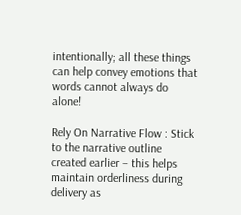intentionally; all these things can help convey emotions that words cannot always do alone!

Rely On Narrative Flow : Stick to the narrative outline created earlier – this helps maintain orderliness during delivery as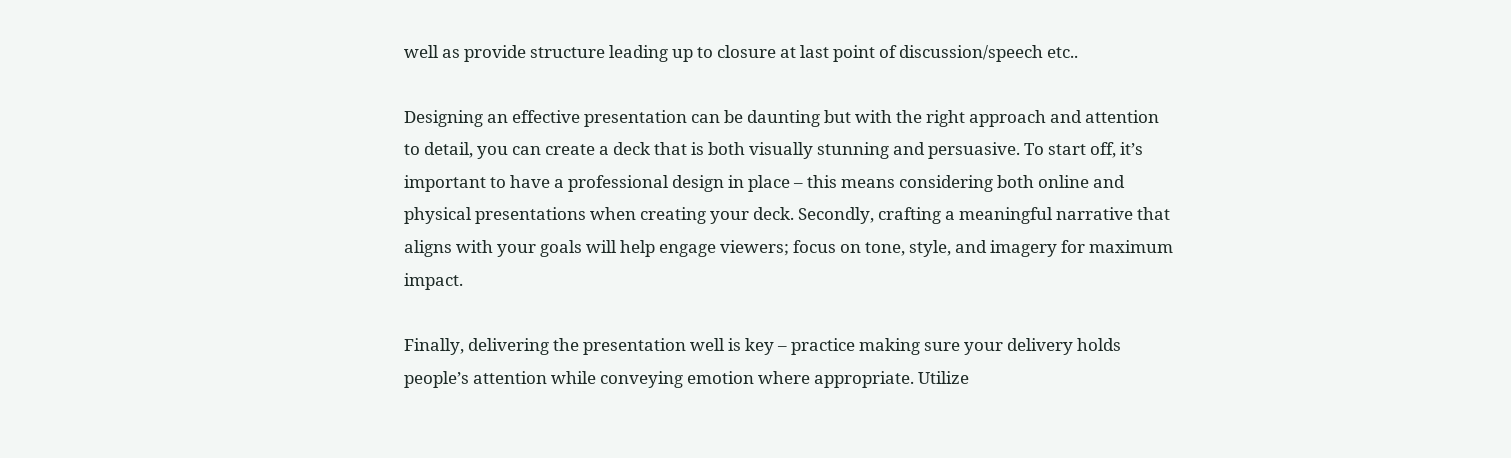well as provide structure leading up to closure at last point of discussion/speech etc..

Designing an effective presentation can be daunting but with the right approach and attention to detail, you can create a deck that is both visually stunning and persuasive. To start off, it’s important to have a professional design in place – this means considering both online and physical presentations when creating your deck. Secondly, crafting a meaningful narrative that aligns with your goals will help engage viewers; focus on tone, style, and imagery for maximum impact.

Finally, delivering the presentation well is key – practice making sure your delivery holds people’s attention while conveying emotion where appropriate. Utilize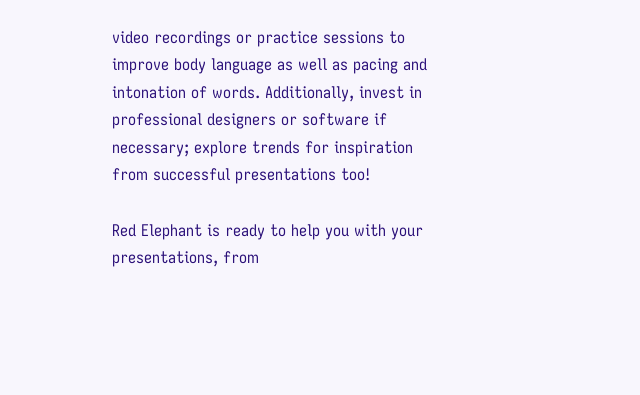video recordings or practice sessions to improve body language as well as pacing and intonation of words. Additionally, invest in professional designers or software if necessary; explore trends for inspiration from successful presentations too!

Red Elephant is ready to help you with your presentations, from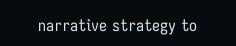narrative strategy to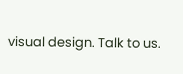visual design. Talk to us.